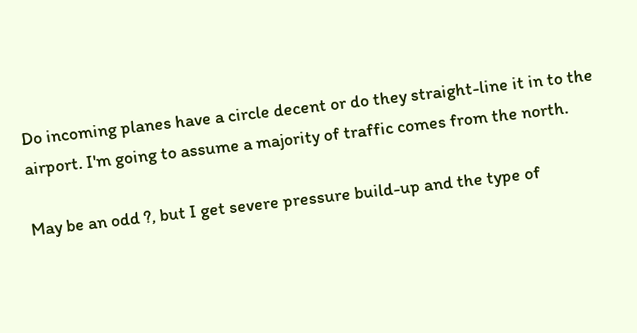Do incoming planes have a circle decent or do they straight-line it in to the airport. I'm going to assume a majority of traffic comes from the north.

May be an odd ?, but I get severe pressure build-up and the type of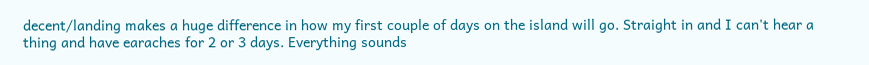decent/landing makes a huge difference in how my first couple of days on the island will go. Straight in and I can't hear a thing and have earaches for 2 or 3 days. Everything sounds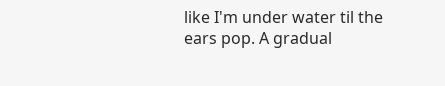like I'm under water til the ears pop. A gradual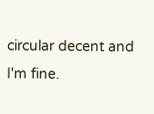circular decent and I'm fine.